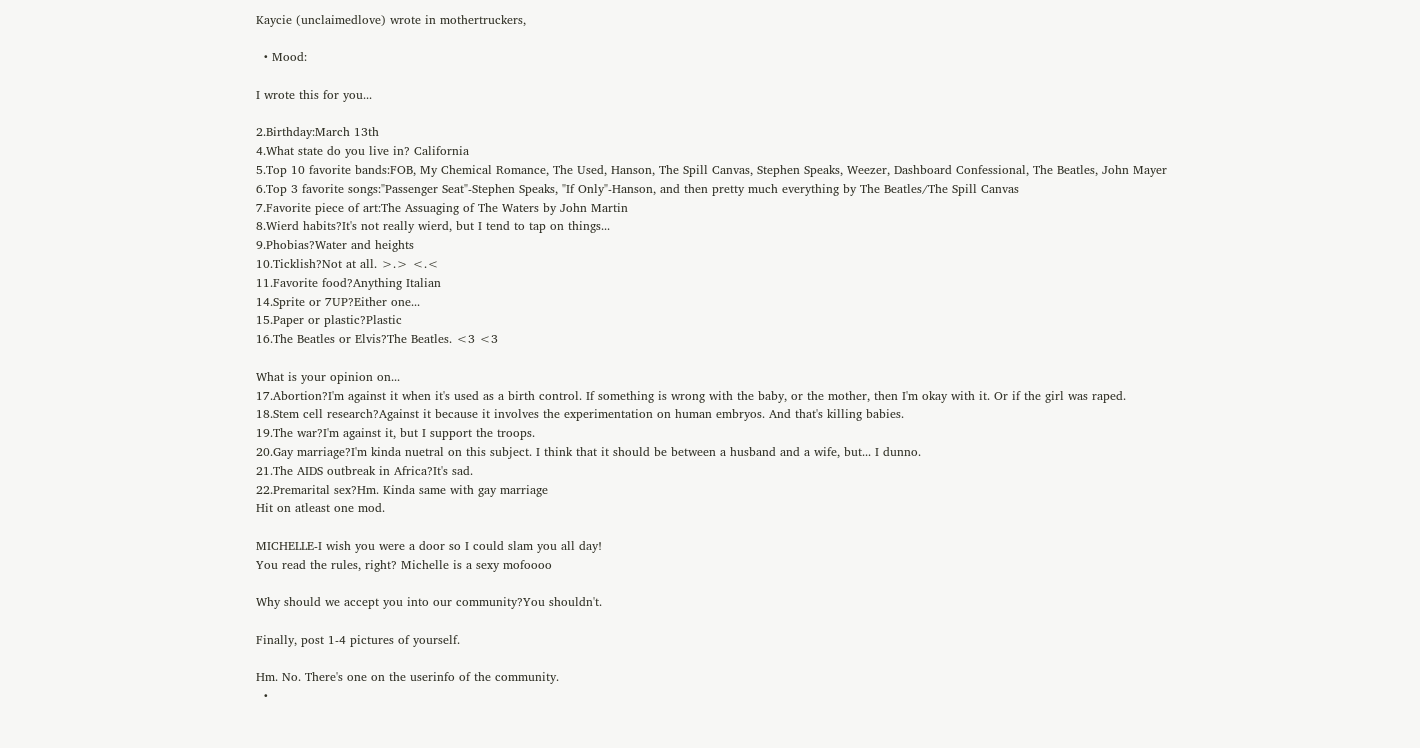Kaycie (unclaimedlove) wrote in mothertruckers,

  • Mood:

I wrote this for you...

2.Birthday:March 13th
4.What state do you live in? California
5.Top 10 favorite bands:FOB, My Chemical Romance, The Used, Hanson, The Spill Canvas, Stephen Speaks, Weezer, Dashboard Confessional, The Beatles, John Mayer
6.Top 3 favorite songs:"Passenger Seat"-Stephen Speaks, "If Only"-Hanson, and then pretty much everything by The Beatles/The Spill Canvas
7.Favorite piece of art:The Assuaging of The Waters by John Martin
8.Wierd habits?It's not really wierd, but I tend to tap on things...
9.Phobias?Water and heights
10.Ticklish?Not at all. >.> <.<
11.Favorite food?Anything Italian
14.Sprite or 7UP?Either one...
15.Paper or plastic?Plastic
16.The Beatles or Elvis?The Beatles. <3 <3

What is your opinion on...
17.Abortion?I'm against it when it's used as a birth control. If something is wrong with the baby, or the mother, then I'm okay with it. Or if the girl was raped.
18.Stem cell research?Against it because it involves the experimentation on human embryos. And that's killing babies.
19.The war?I'm against it, but I support the troops.
20.Gay marriage?I'm kinda nuetral on this subject. I think that it should be between a husband and a wife, but... I dunno.
21.The AIDS outbreak in Africa?It's sad.
22.Premarital sex?Hm. Kinda same with gay marriage
Hit on atleast one mod.

MICHELLE-I wish you were a door so I could slam you all day!
You read the rules, right? Michelle is a sexy mofoooo

Why should we accept you into our community?You shouldn't.

Finally, post 1-4 pictures of yourself.

Hm. No. There's one on the userinfo of the community.
  •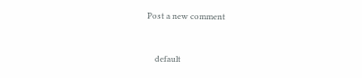Post a new comment


    default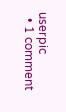userpic
  • 1 comment